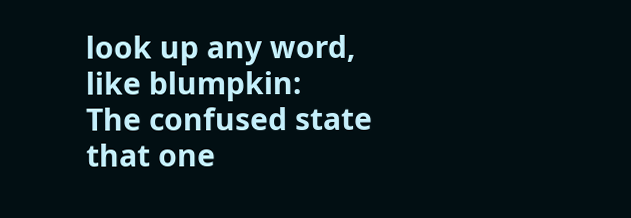look up any word, like blumpkin:
The confused state that one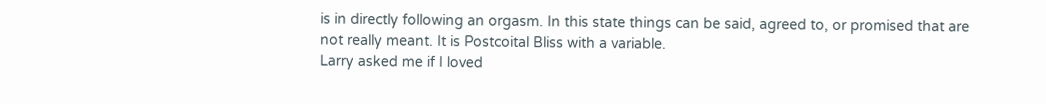is in directly following an orgasm. In this state things can be said, agreed to, or promised that are not really meant. It is Postcoital Bliss with a variable.
Larry asked me if I loved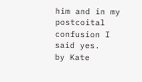him and in my postcoital confusion I said yes.
by Kate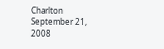Charlton September 21, 2008